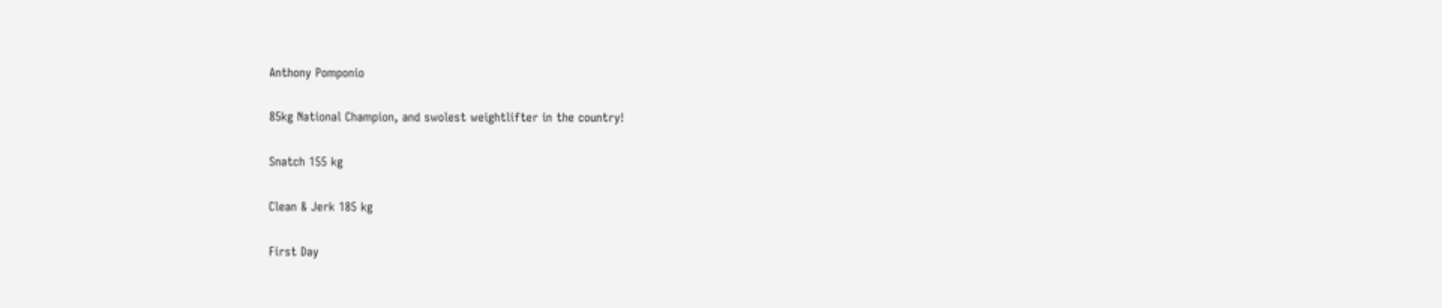Anthony Pomponio

85kg National Champion, and swolest weightlifter in the country!

Snatch 155 kg

Clean & Jerk 185 kg

First Day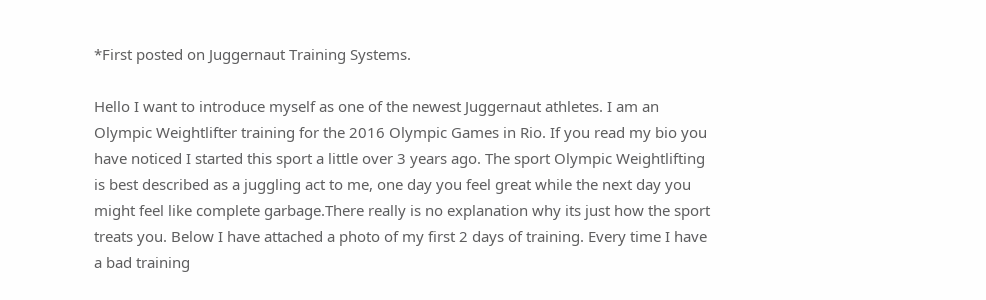*First posted on Juggernaut Training Systems.

Hello I want to introduce myself as one of the newest Juggernaut athletes. I am an Olympic Weightlifter training for the 2016 Olympic Games in Rio. If you read my bio you have noticed I started this sport a little over 3 years ago. The sport Olympic Weightlifting is best described as a juggling act to me, one day you feel great while the next day you might feel like complete garbage.There really is no explanation why its just how the sport treats you. Below I have attached a photo of my first 2 days of training. Every time I have a bad training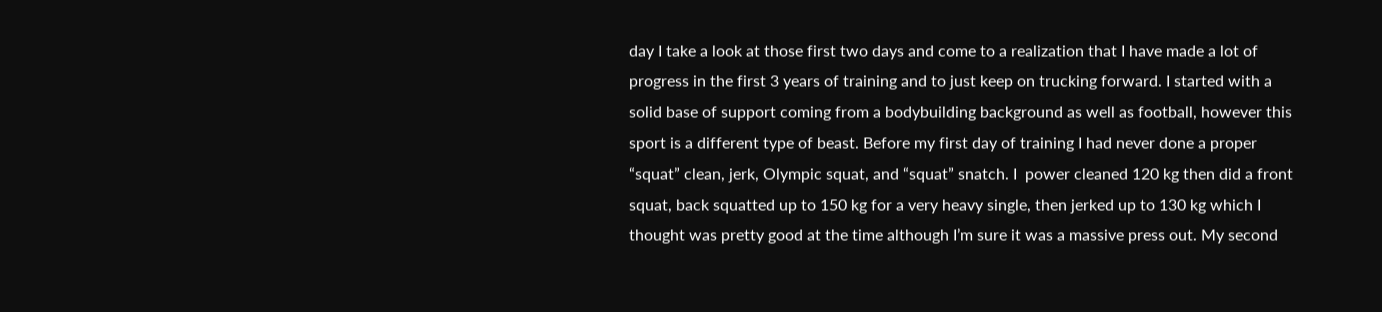day I take a look at those first two days and come to a realization that I have made a lot of progress in the first 3 years of training and to just keep on trucking forward. I started with a solid base of support coming from a bodybuilding background as well as football, however this sport is a different type of beast. Before my first day of training I had never done a proper “squat” clean, jerk, Olympic squat, and “squat” snatch. I  power cleaned 120 kg then did a front squat, back squatted up to 150 kg for a very heavy single, then jerked up to 130 kg which I thought was pretty good at the time although I’m sure it was a massive press out. My second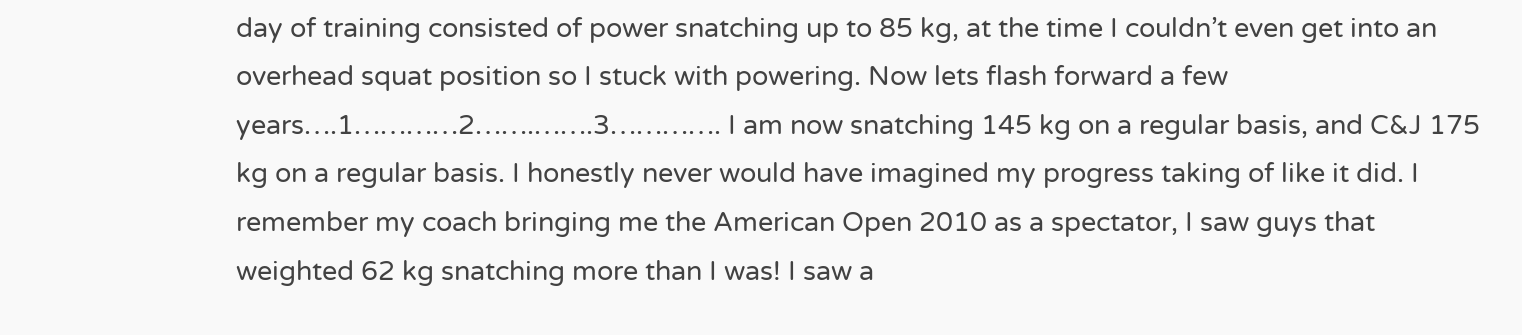day of training consisted of power snatching up to 85 kg, at the time I couldn’t even get into an overhead squat position so I stuck with powering. Now lets flash forward a few years….1…………2…….…….3…………. I am now snatching 145 kg on a regular basis, and C&J 175 kg on a regular basis. I honestly never would have imagined my progress taking of like it did. I remember my coach bringing me the American Open 2010 as a spectator, I saw guys that weighted 62 kg snatching more than I was! I saw a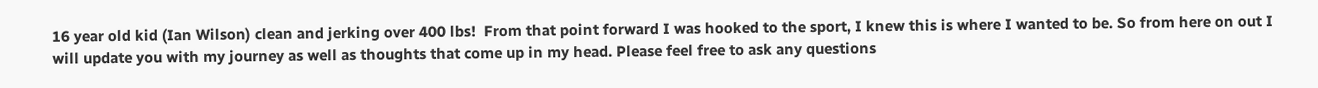16 year old kid (Ian Wilson) clean and jerking over 400 lbs!  From that point forward I was hooked to the sport, I knew this is where I wanted to be. So from here on out I will update you with my journey as well as thoughts that come up in my head. Please feel free to ask any questions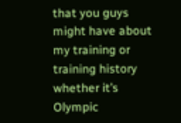that you guys might have about my training or training history whether it’s Olympic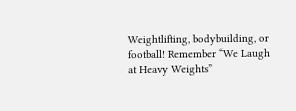Weightlifting, bodybuilding, or football! Remember “We Laugh at Heavy Weights”